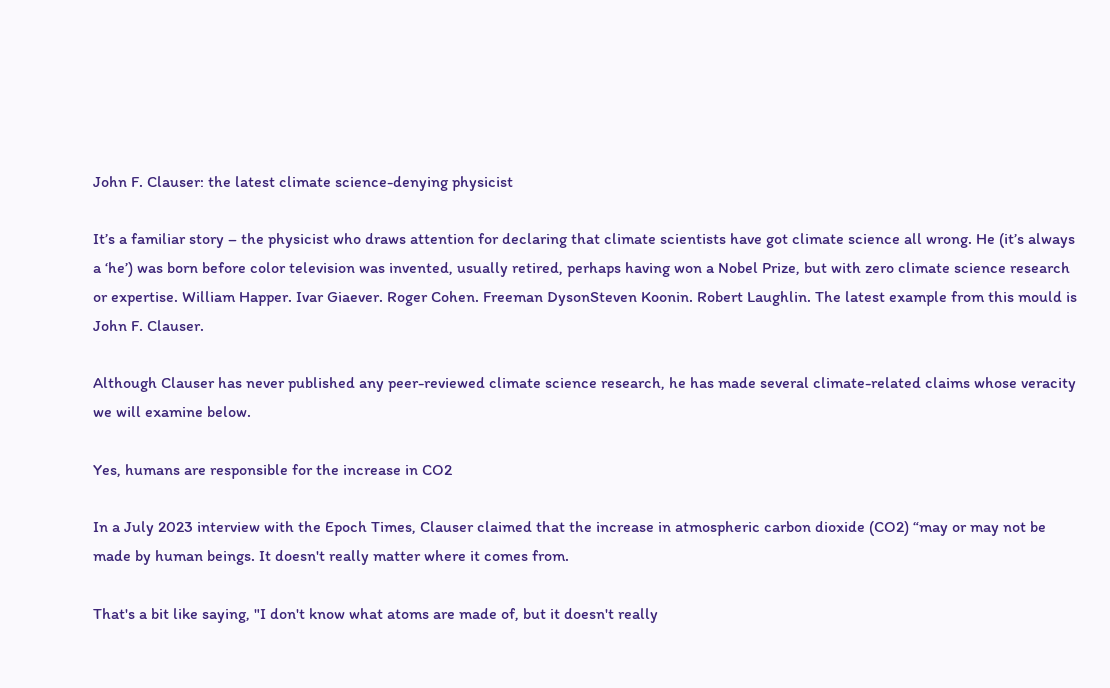John F. Clauser: the latest climate science-denying physicist

It’s a familiar story – the physicist who draws attention for declaring that climate scientists have got climate science all wrong. He (it’s always a ‘he’) was born before color television was invented, usually retired, perhaps having won a Nobel Prize, but with zero climate science research or expertise. William Happer. Ivar Giaever. Roger Cohen. Freeman DysonSteven Koonin. Robert Laughlin. The latest example from this mould is John F. Clauser.

Although Clauser has never published any peer-reviewed climate science research, he has made several climate-related claims whose veracity we will examine below.

Yes, humans are responsible for the increase in CO2

In a July 2023 interview with the Epoch Times, Clauser claimed that the increase in atmospheric carbon dioxide (CO2) “may or may not be made by human beings. It doesn't really matter where it comes from.

That's a bit like saying, "I don't know what atoms are made of, but it doesn't really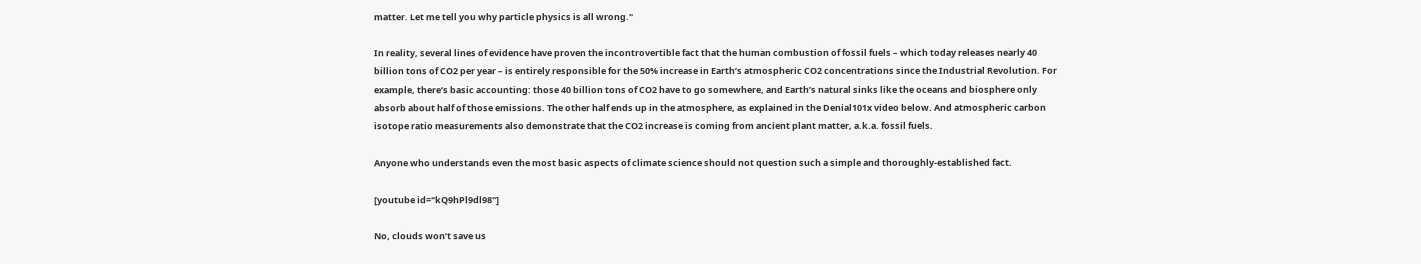matter. Let me tell you why particle physics is all wrong."

In reality, several lines of evidence have proven the incontrovertible fact that the human combustion of fossil fuels – which today releases nearly 40 billion tons of CO2 per year – is entirely responsible for the 50% increase in Earth’s atmospheric CO2 concentrations since the Industrial Revolution. For example, there’s basic accounting: those 40 billion tons of CO2 have to go somewhere, and Earth’s natural sinks like the oceans and biosphere only absorb about half of those emissions. The other half ends up in the atmosphere, as explained in the Denial101x video below. And atmospheric carbon isotope ratio measurements also demonstrate that the CO2 increase is coming from ancient plant matter, a.k.a. fossil fuels.

Anyone who understands even the most basic aspects of climate science should not question such a simple and thoroughly-established fact.

[youtube id="kQ9hPl9dl98"]

No, clouds won’t save us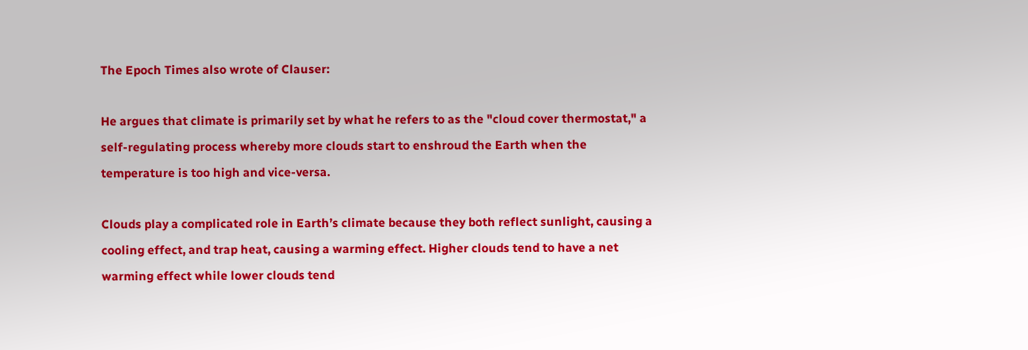The Epoch Times also wrote of Clauser:

He argues that climate is primarily set by what he refers to as the "cloud cover thermostat," a self-regulating process whereby more clouds start to enshroud the Earth when the temperature is too high and vice-versa.

Clouds play a complicated role in Earth’s climate because they both reflect sunlight, causing a cooling effect, and trap heat, causing a warming effect. Higher clouds tend to have a net warming effect while lower clouds tend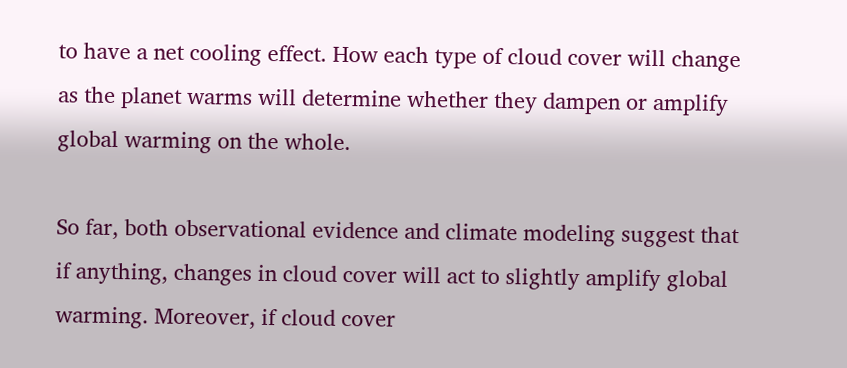to have a net cooling effect. How each type of cloud cover will change as the planet warms will determine whether they dampen or amplify global warming on the whole.

So far, both observational evidence and climate modeling suggest that if anything, changes in cloud cover will act to slightly amplify global warming. Moreover, if cloud cover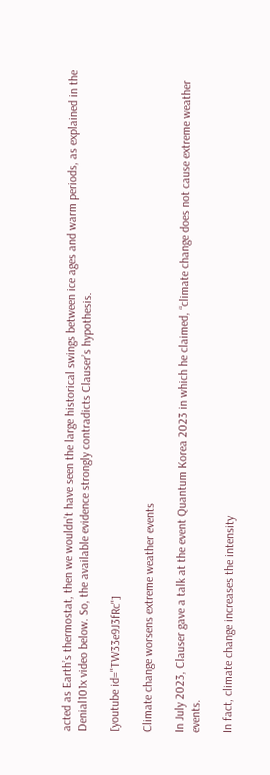acted as Earth’s thermostat, then we wouldn’t have seen the large historical swings between ice ages and warm periods, as explained in the Denial101x video below. So, the available evidence strongly contradicts Clauser’s hypothesis.

[youtube id="TW33e9J3fRc"]

Climate change worsens extreme weather events

In July 2023, Clauser gave a talk at the event Quantum Korea 2023 in which he claimed, “climate change does not cause extreme weather events.

In fact, climate change increases the intensity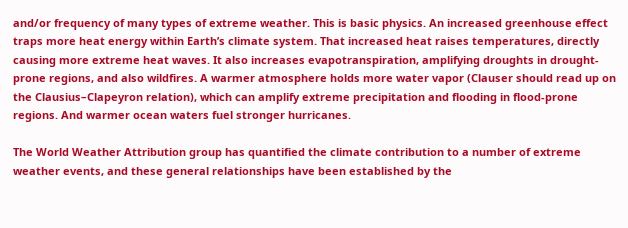and/or frequency of many types of extreme weather. This is basic physics. An increased greenhouse effect traps more heat energy within Earth’s climate system. That increased heat raises temperatures, directly causing more extreme heat waves. It also increases evapotranspiration, amplifying droughts in drought-prone regions, and also wildfires. A warmer atmosphere holds more water vapor (Clauser should read up on the Clausius–Clapeyron relation), which can amplify extreme precipitation and flooding in flood-prone regions. And warmer ocean waters fuel stronger hurricanes.

The World Weather Attribution group has quantified the climate contribution to a number of extreme weather events, and these general relationships have been established by the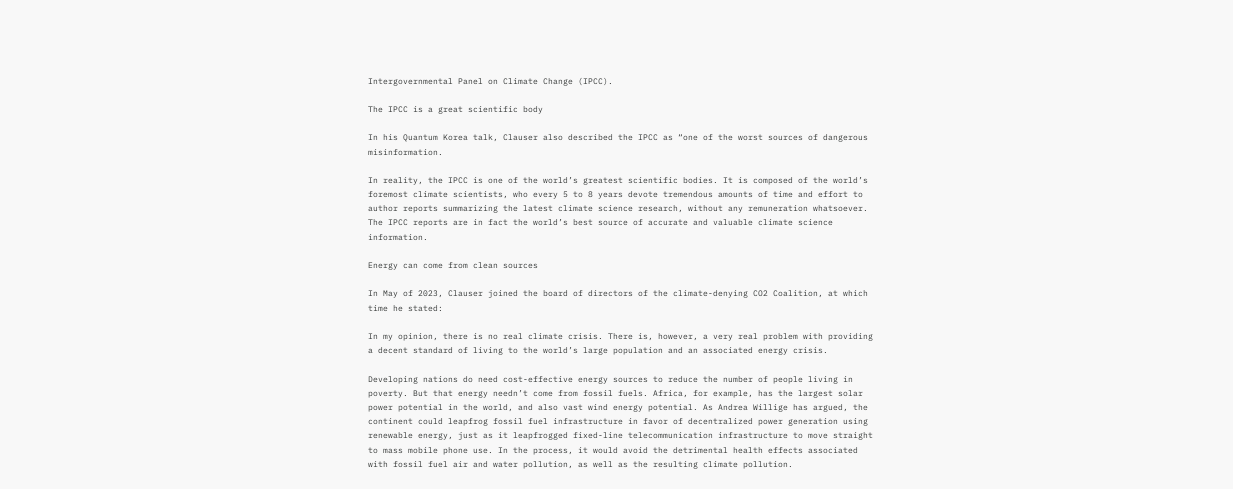Intergovernmental Panel on Climate Change (IPCC).

The IPCC is a great scientific body

In his Quantum Korea talk, Clauser also described the IPCC as “one of the worst sources of dangerous misinformation.

In reality, the IPCC is one of the world’s greatest scientific bodies. It is composed of the world’s foremost climate scientists, who every 5 to 8 years devote tremendous amounts of time and effort to author reports summarizing the latest climate science research, without any remuneration whatsoever. The IPCC reports are in fact the world’s best source of accurate and valuable climate science information.

Energy can come from clean sources

In May of 2023, Clauser joined the board of directors of the climate-denying CO2 Coalition, at which time he stated:

In my opinion, there is no real climate crisis. There is, however, a very real problem with providing a decent standard of living to the world’s large population and an associated energy crisis.

Developing nations do need cost-effective energy sources to reduce the number of people living in poverty. But that energy needn’t come from fossil fuels. Africa, for example, has the largest solar power potential in the world, and also vast wind energy potential. As Andrea Willige has argued, the continent could leapfrog fossil fuel infrastructure in favor of decentralized power generation using renewable energy, just as it leapfrogged fixed-line telecommunication infrastructure to move straight to mass mobile phone use. In the process, it would avoid the detrimental health effects associated with fossil fuel air and water pollution, as well as the resulting climate pollution.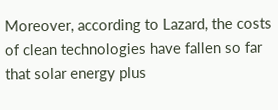Moreover, according to Lazard, the costs of clean technologies have fallen so far that solar energy plus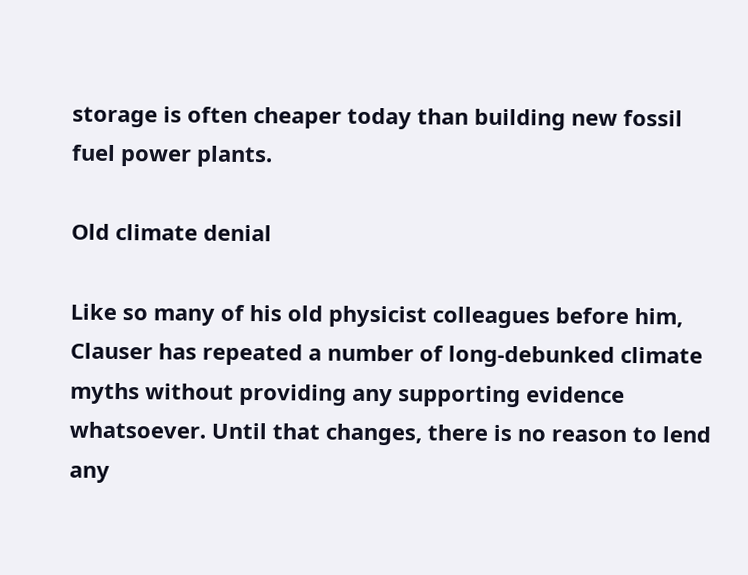storage is often cheaper today than building new fossil fuel power plants.

Old climate denial

Like so many of his old physicist colleagues before him, Clauser has repeated a number of long-debunked climate myths without providing any supporting evidence whatsoever. Until that changes, there is no reason to lend any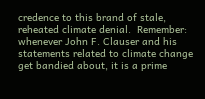credence to this brand of stale, reheated climate denial.  Remember: whenever John F. Clauser and his statements related to climate change get bandied about, it is a prime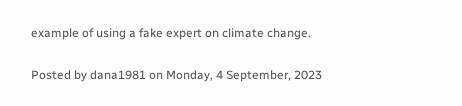example of using a fake expert on climate change.

Posted by dana1981 on Monday, 4 September, 2023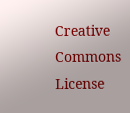Creative Commons License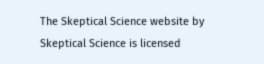The Skeptical Science website by Skeptical Science is licensed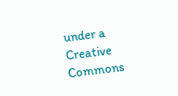under a Creative Commons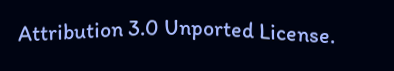Attribution 3.0 Unported License.